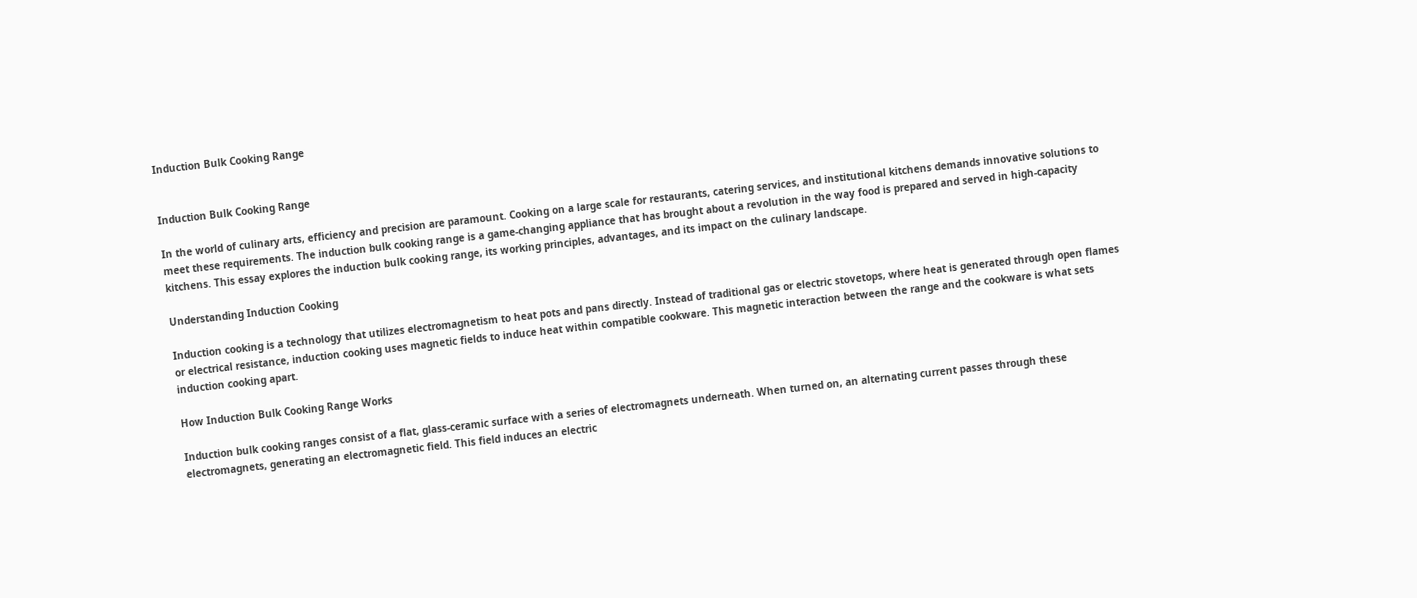Induction Bulk Cooking Range


Induction Bulk Cooking Range

In the world of culinary arts, efficiency and precision are paramount. Cooking on a large scale for restaurants, catering services, and institutional kitchens demands innovative solutions to meet these requirements. The induction bulk cooking range is a game-changing appliance that has brought about a revolution in the way food is prepared and served in high-capacity kitchens. This essay explores the induction bulk cooking range, its working principles, advantages, and its impact on the culinary landscape.

Understanding Induction Cooking

Induction cooking is a technology that utilizes electromagnetism to heat pots and pans directly. Instead of traditional gas or electric stovetops, where heat is generated through open flames or electrical resistance, induction cooking uses magnetic fields to induce heat within compatible cookware. This magnetic interaction between the range and the cookware is what sets induction cooking apart.

How Induction Bulk Cooking Range Works

Induction bulk cooking ranges consist of a flat, glass-ceramic surface with a series of electromagnets underneath. When turned on, an alternating current passes through these electromagnets, generating an electromagnetic field. This field induces an electric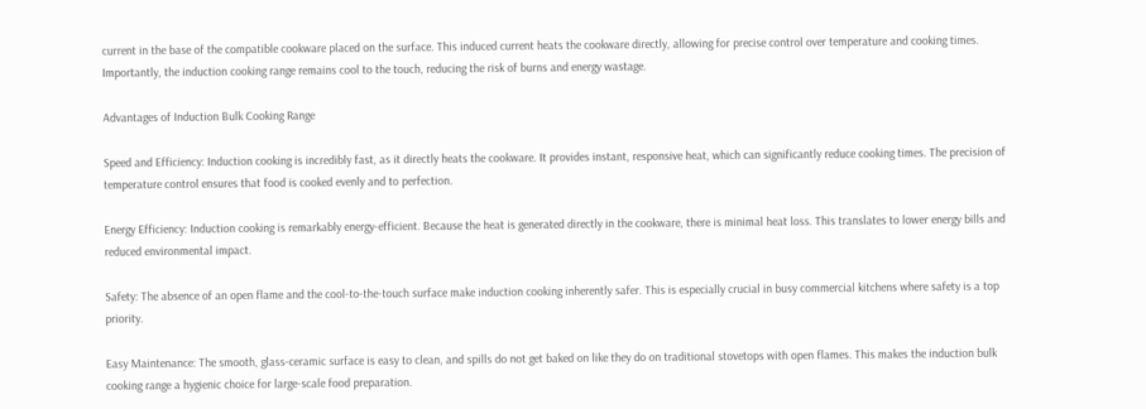current in the base of the compatible cookware placed on the surface. This induced current heats the cookware directly, allowing for precise control over temperature and cooking times. Importantly, the induction cooking range remains cool to the touch, reducing the risk of burns and energy wastage.

Advantages of Induction Bulk Cooking Range

Speed and Efficiency: Induction cooking is incredibly fast, as it directly heats the cookware. It provides instant, responsive heat, which can significantly reduce cooking times. The precision of temperature control ensures that food is cooked evenly and to perfection.

Energy Efficiency: Induction cooking is remarkably energy-efficient. Because the heat is generated directly in the cookware, there is minimal heat loss. This translates to lower energy bills and reduced environmental impact.

Safety: The absence of an open flame and the cool-to-the-touch surface make induction cooking inherently safer. This is especially crucial in busy commercial kitchens where safety is a top priority.

Easy Maintenance: The smooth, glass-ceramic surface is easy to clean, and spills do not get baked on like they do on traditional stovetops with open flames. This makes the induction bulk cooking range a hygienic choice for large-scale food preparation.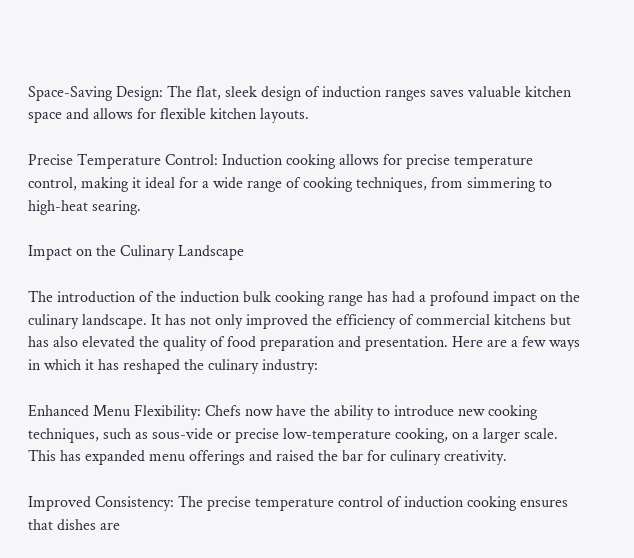Space-Saving Design: The flat, sleek design of induction ranges saves valuable kitchen space and allows for flexible kitchen layouts.

Precise Temperature Control: Induction cooking allows for precise temperature control, making it ideal for a wide range of cooking techniques, from simmering to high-heat searing.

Impact on the Culinary Landscape

The introduction of the induction bulk cooking range has had a profound impact on the culinary landscape. It has not only improved the efficiency of commercial kitchens but has also elevated the quality of food preparation and presentation. Here are a few ways in which it has reshaped the culinary industry:

Enhanced Menu Flexibility: Chefs now have the ability to introduce new cooking techniques, such as sous-vide or precise low-temperature cooking, on a larger scale. This has expanded menu offerings and raised the bar for culinary creativity.

Improved Consistency: The precise temperature control of induction cooking ensures that dishes are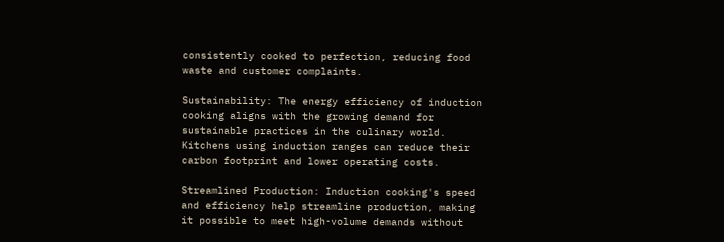consistently cooked to perfection, reducing food waste and customer complaints.

Sustainability: The energy efficiency of induction cooking aligns with the growing demand for sustainable practices in the culinary world. Kitchens using induction ranges can reduce their carbon footprint and lower operating costs.

Streamlined Production: Induction cooking's speed and efficiency help streamline production, making it possible to meet high-volume demands without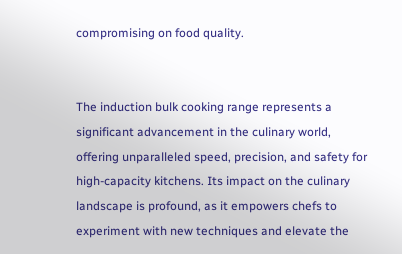compromising on food quality.


The induction bulk cooking range represents a significant advancement in the culinary world, offering unparalleled speed, precision, and safety for high-capacity kitchens. Its impact on the culinary landscape is profound, as it empowers chefs to experiment with new techniques and elevate the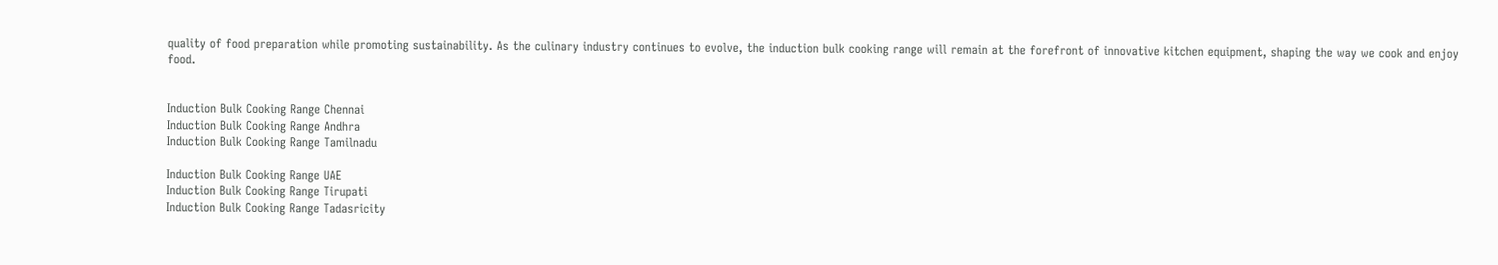quality of food preparation while promoting sustainability. As the culinary industry continues to evolve, the induction bulk cooking range will remain at the forefront of innovative kitchen equipment, shaping the way we cook and enjoy food.


Induction Bulk Cooking Range Chennai
Induction Bulk Cooking Range Andhra
Induction Bulk Cooking Range Tamilnadu

Induction Bulk Cooking Range UAE
Induction Bulk Cooking Range Tirupati
Induction Bulk Cooking Range Tadasricity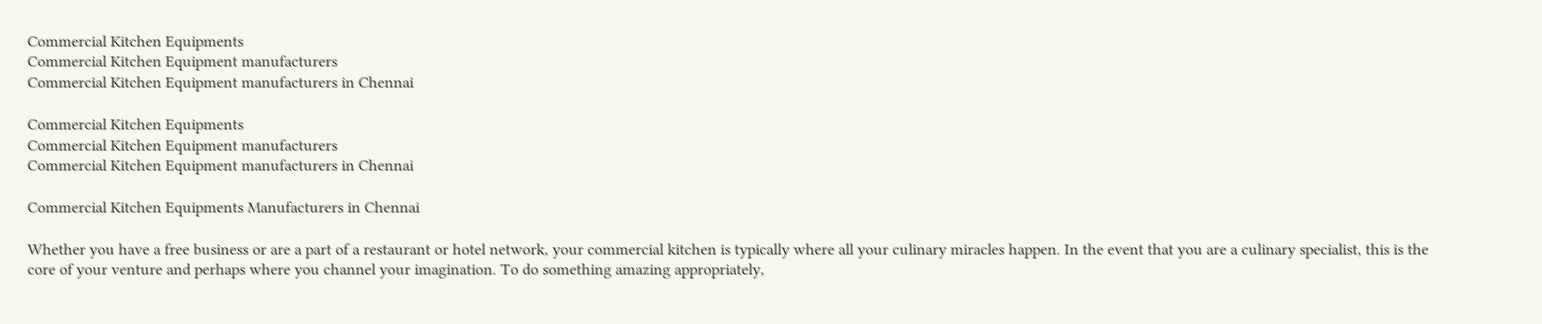Commercial Kitchen Equipments
Commercial Kitchen Equipment manufacturers
Commercial Kitchen Equipment manufacturers in Chennai

Commercial Kitchen Equipments
Commercial Kitchen Equipment manufacturers
Commercial Kitchen Equipment manufacturers in Chennai

Commercial Kitchen Equipments Manufacturers in Chennai

Whether you have a free business or are a part of a restaurant or hotel network, your commercial kitchen is typically where all your culinary miracles happen. In the event that you are a culinary specialist, this is the core of your venture and perhaps where you channel your imagination. To do something amazing appropriately,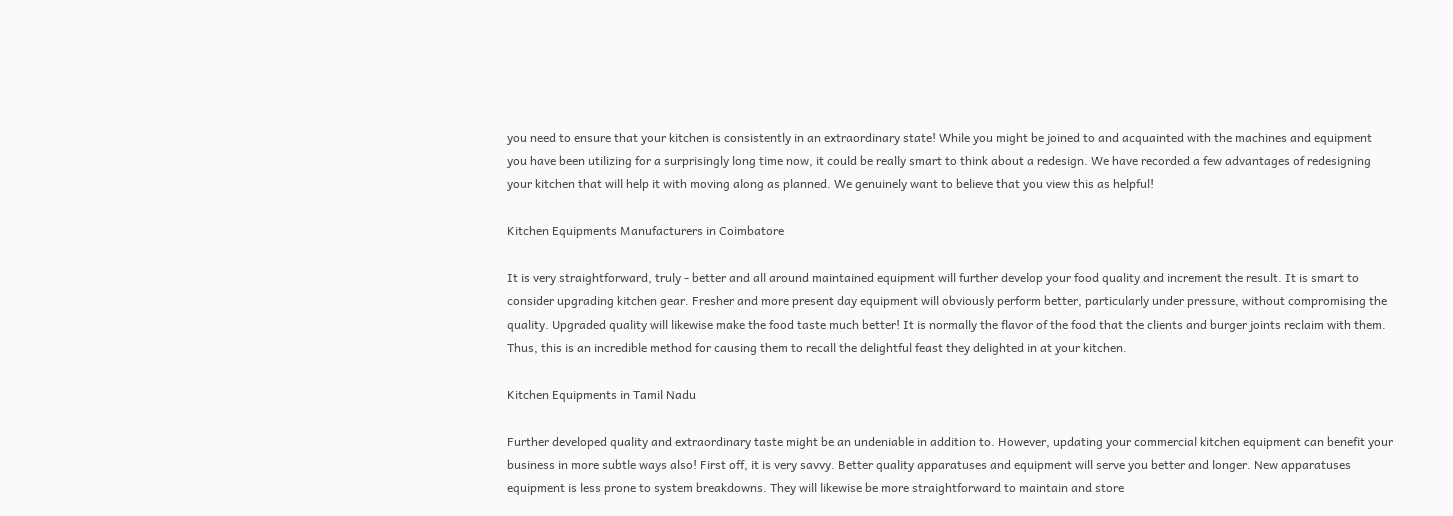you need to ensure that your kitchen is consistently in an extraordinary state! While you might be joined to and acquainted with the machines and equipment you have been utilizing for a surprisingly long time now, it could be really smart to think about a redesign. We have recorded a few advantages of redesigning your kitchen that will help it with moving along as planned. We genuinely want to believe that you view this as helpful!

Kitchen Equipments Manufacturers in Coimbatore

It is very straightforward, truly - better and all around maintained equipment will further develop your food quality and increment the result. It is smart to consider upgrading kitchen gear. Fresher and more present day equipment will obviously perform better, particularly under pressure, without compromising the quality. Upgraded quality will likewise make the food taste much better! It is normally the flavor of the food that the clients and burger joints reclaim with them. Thus, this is an incredible method for causing them to recall the delightful feast they delighted in at your kitchen.

Kitchen Equipments in Tamil Nadu

Further developed quality and extraordinary taste might be an undeniable in addition to. However, updating your commercial kitchen equipment can benefit your business in more subtle ways also! First off, it is very savvy. Better quality apparatuses and equipment will serve you better and longer. New apparatuses equipment is less prone to system breakdowns. They will likewise be more straightforward to maintain and store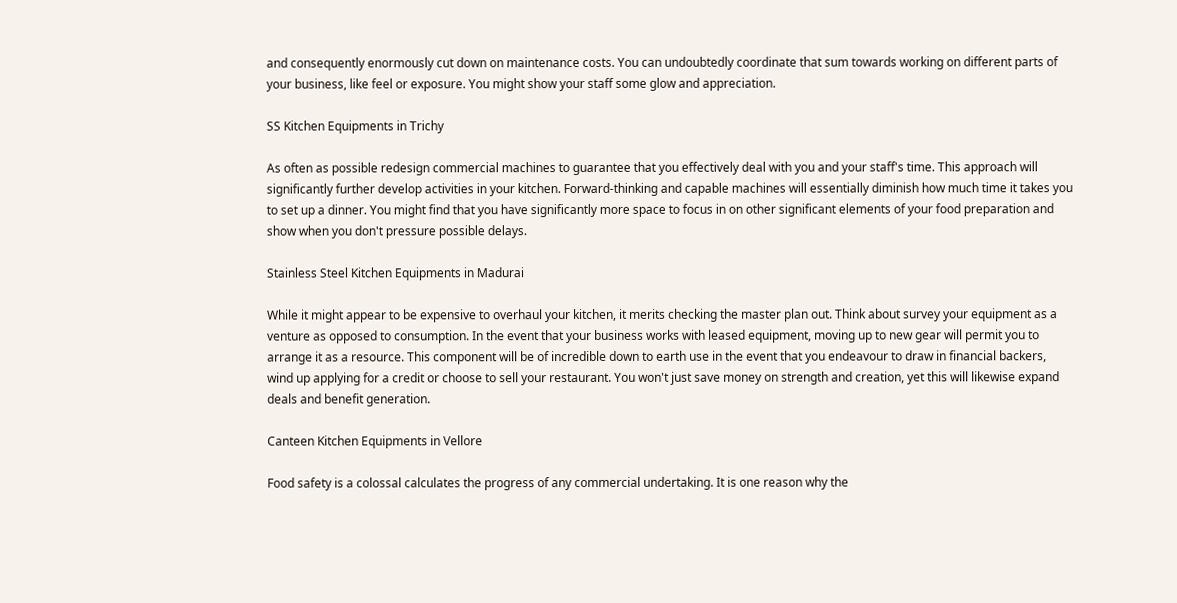and consequently enormously cut down on maintenance costs. You can undoubtedly coordinate that sum towards working on different parts of your business, like feel or exposure. You might show your staff some glow and appreciation.

SS Kitchen Equipments in Trichy

As often as possible redesign commercial machines to guarantee that you effectively deal with you and your staff's time. This approach will significantly further develop activities in your kitchen. Forward-thinking and capable machines will essentially diminish how much time it takes you to set up a dinner. You might find that you have significantly more space to focus in on other significant elements of your food preparation and show when you don't pressure possible delays.

Stainless Steel Kitchen Equipments in Madurai

While it might appear to be expensive to overhaul your kitchen, it merits checking the master plan out. Think about survey your equipment as a venture as opposed to consumption. In the event that your business works with leased equipment, moving up to new gear will permit you to arrange it as a resource. This component will be of incredible down to earth use in the event that you endeavour to draw in financial backers, wind up applying for a credit or choose to sell your restaurant. You won't just save money on strength and creation, yet this will likewise expand deals and benefit generation.

Canteen Kitchen Equipments in Vellore

Food safety is a colossal calculates the progress of any commercial undertaking. It is one reason why the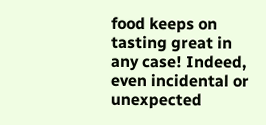food keeps on tasting great in any case! Indeed, even incidental or unexpected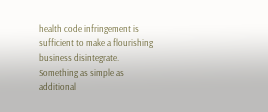health code infringement is sufficient to make a flourishing business disintegrate. Something as simple as additional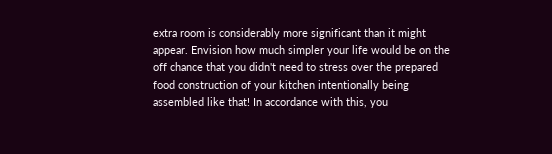extra room is considerably more significant than it might appear. Envision how much simpler your life would be on the off chance that you didn't need to stress over the prepared food construction of your kitchen intentionally being assembled like that! In accordance with this, you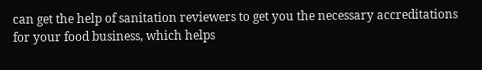can get the help of sanitation reviewers to get you the necessary accreditations for your food business, which helps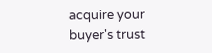acquire your buyer's trust